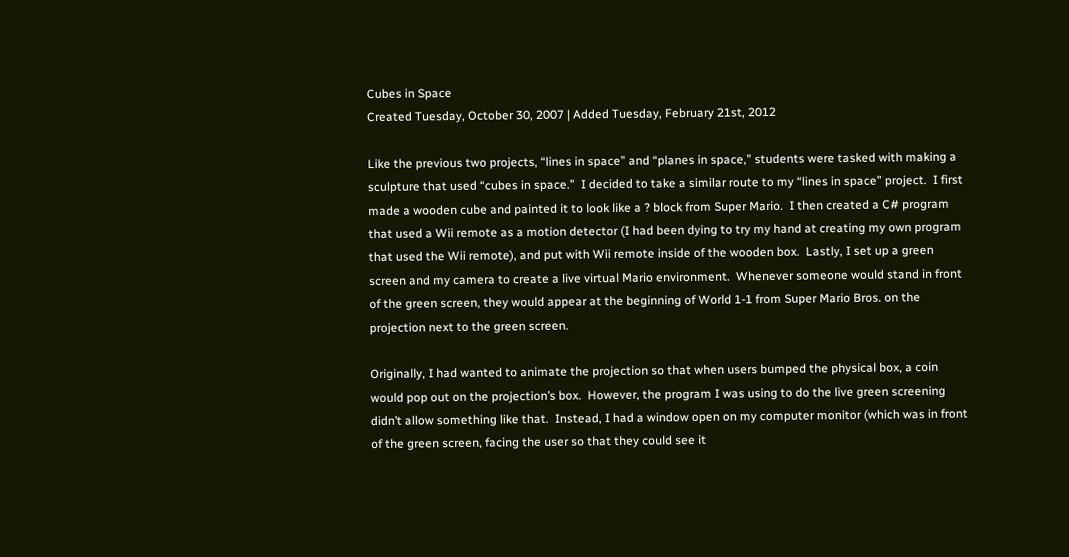Cubes in Space
Created Tuesday, October 30, 2007 | Added Tuesday, February 21st, 2012

Like the previous two projects, “lines in space” and “planes in space,” students were tasked with making a sculpture that used “cubes in space.”  I decided to take a similar route to my “lines in space” project.  I first made a wooden cube and painted it to look like a ? block from Super Mario.  I then created a C# program that used a Wii remote as a motion detector (I had been dying to try my hand at creating my own program that used the Wii remote), and put with Wii remote inside of the wooden box.  Lastly, I set up a green screen and my camera to create a live virtual Mario environment.  Whenever someone would stand in front of the green screen, they would appear at the beginning of World 1-1 from Super Mario Bros. on the projection next to the green screen.

Originally, I had wanted to animate the projection so that when users bumped the physical box, a coin would pop out on the projection’s box.  However, the program I was using to do the live green screening didn’t allow something like that.  Instead, I had a window open on my computer monitor (which was in front of the green screen, facing the user so that they could see it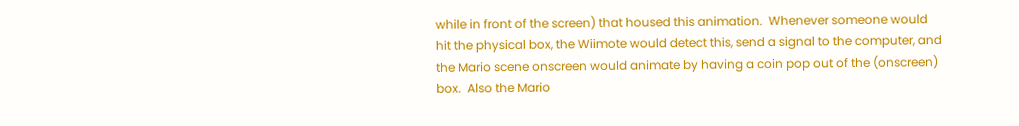while in front of the screen) that housed this animation.  Whenever someone would hit the physical box, the Wiimote would detect this, send a signal to the computer, and the Mario scene onscreen would animate by having a coin pop out of the (onscreen) box.  Also the Mario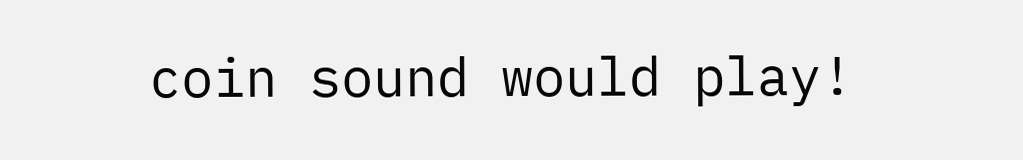coin sound would play!